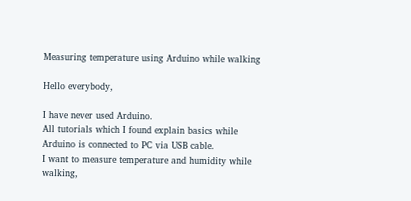Measuring temperature using Arduino while walking

Hello everybody,

I have never used Arduino.
All tutorials which I found explain basics while Arduino is connected to PC via USB cable.
I want to measure temperature and humidity while walking,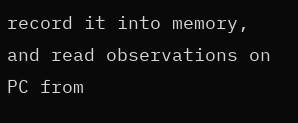record it into memory, and read observations on PC from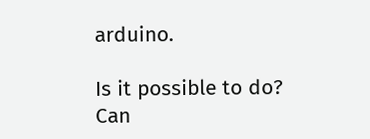arduino.

Is it possible to do? Can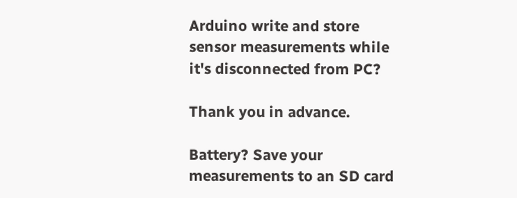Arduino write and store sensor measurements while it's disconnected from PC?

Thank you in advance.

Battery? Save your measurements to an SD card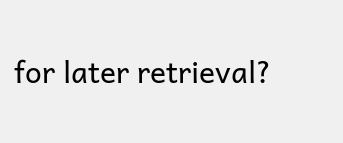for later retrieval?